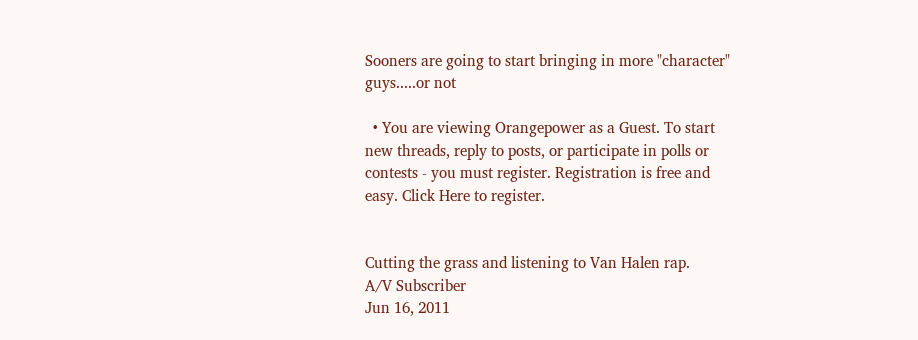Sooners are going to start bringing in more "character" guys.....or not

  • You are viewing Orangepower as a Guest. To start new threads, reply to posts, or participate in polls or contests - you must register. Registration is free and easy. Click Here to register.


Cutting the grass and listening to Van Halen rap.
A/V Subscriber
Jun 16, 2011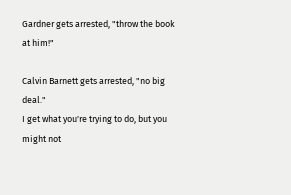Gardner gets arrested, "throw the book at him!"

Calvin Barnett gets arrested, "no big deal."
I get what you're trying to do, but you might not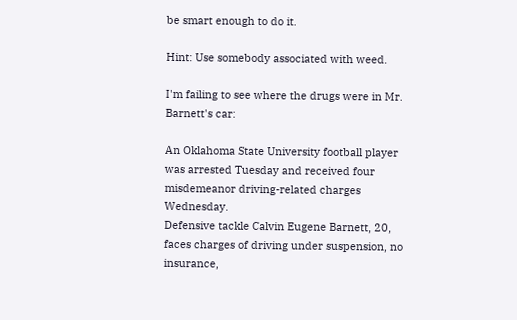be smart enough to do it.

Hint: Use somebody associated with weed.

I'm failing to see where the drugs were in Mr. Barnett's car:

An Oklahoma State University football player was arrested Tuesday and received four misdemeanor driving-related charges Wednesday.
Defensive tackle Calvin Eugene Barnett, 20, faces charges of driving under suspension, no insurance,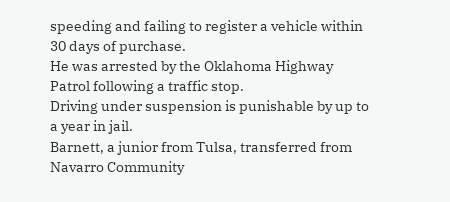speeding and failing to register a vehicle within 30 days of purchase.
He was arrested by the Oklahoma Highway Patrol following a traffic stop.
Driving under suspension is punishable by up to a year in jail.
Barnett, a junior from Tulsa, transferred from Navarro Community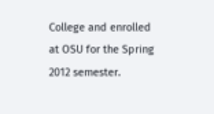College and enrolled at OSU for the Spring 2012 semester.